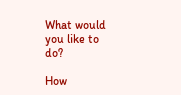What would you like to do?

How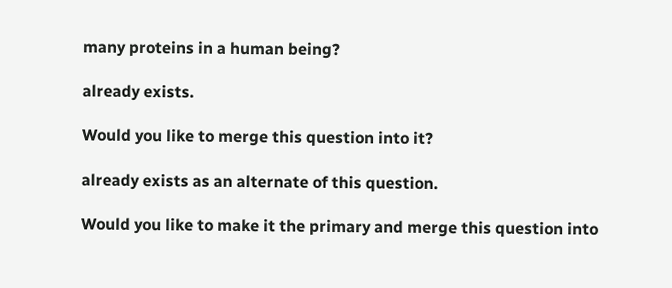many proteins in a human being?

already exists.

Would you like to merge this question into it?

already exists as an alternate of this question.

Would you like to make it the primary and merge this question into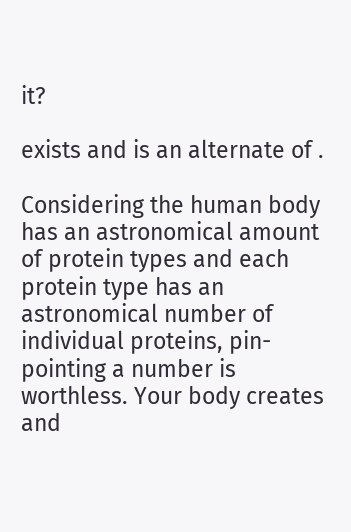it?

exists and is an alternate of .

Considering the human body has an astronomical amount of protein types and each protein type has an astronomical number of individual proteins, pin-pointing a number is worthless. Your body creates and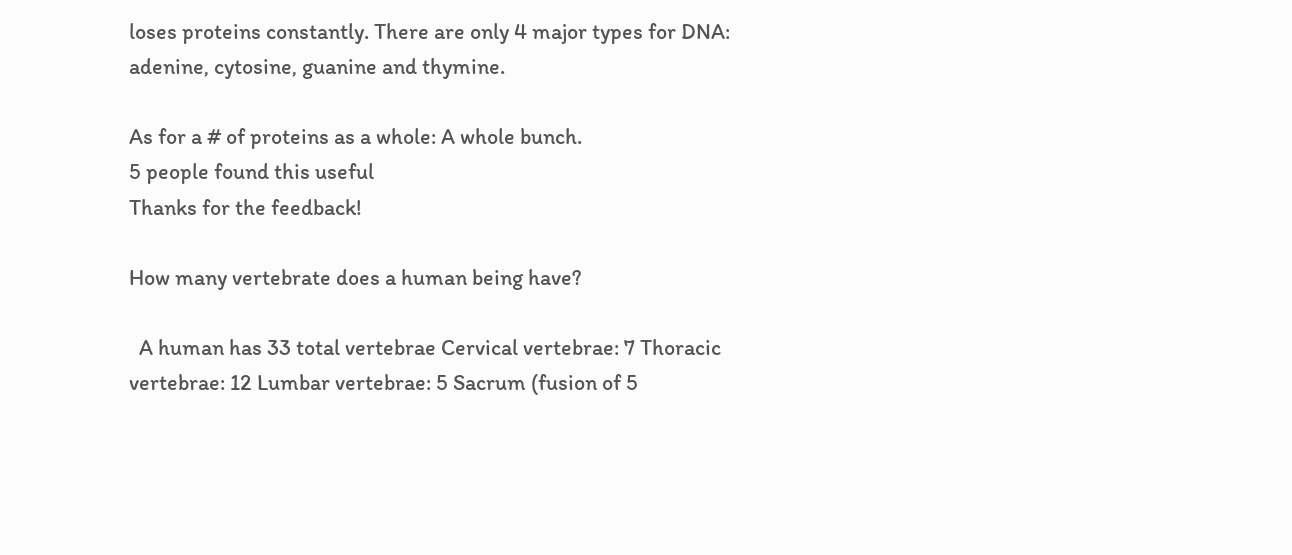loses proteins constantly. There are only 4 major types for DNA: adenine, cytosine, guanine and thymine.

As for a # of proteins as a whole: A whole bunch.
5 people found this useful
Thanks for the feedback!

How many vertebrate does a human being have?

  A human has 33 total vertebrae Cervical vertebrae: 7 Thoracic vertebrae: 12 Lumbar vertebrae: 5 Sacrum (fusion of 5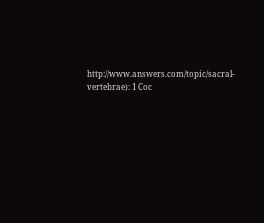http://www.answers.com/topic/sacral-vertebrae): 1 Coc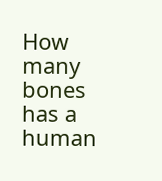How many bones has a human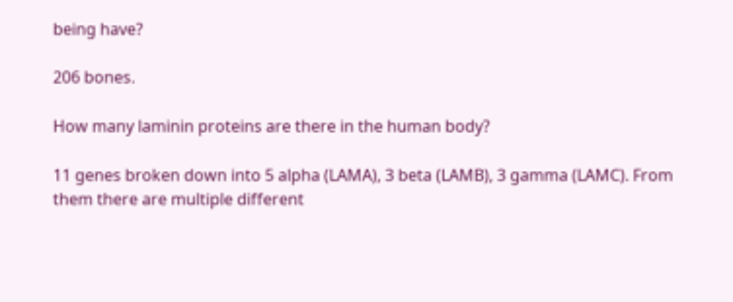being have?

206 bones.

How many laminin proteins are there in the human body?

11 genes broken down into 5 alpha (LAMA), 3 beta (LAMB), 3 gamma (LAMC). From them there are multiple different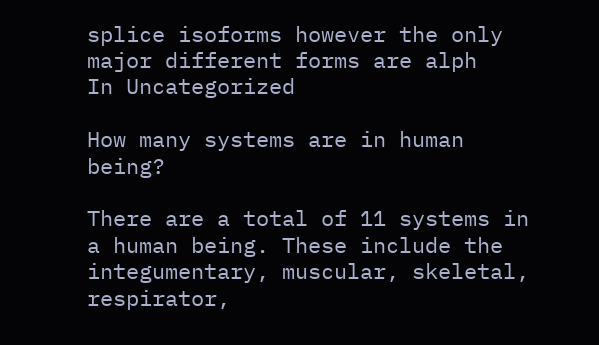splice isoforms however the only major different forms are alph
In Uncategorized

How many systems are in human being?

There are a total of 11 systems in a human being. These include the integumentary, muscular, skeletal, respirator,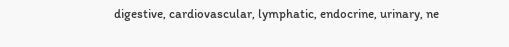digestive, cardiovascular, lymphatic, endocrine, urinary, ne